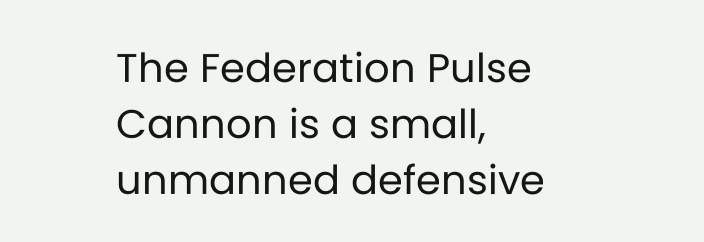The Federation Pulse Cannon is a small, unmanned defensive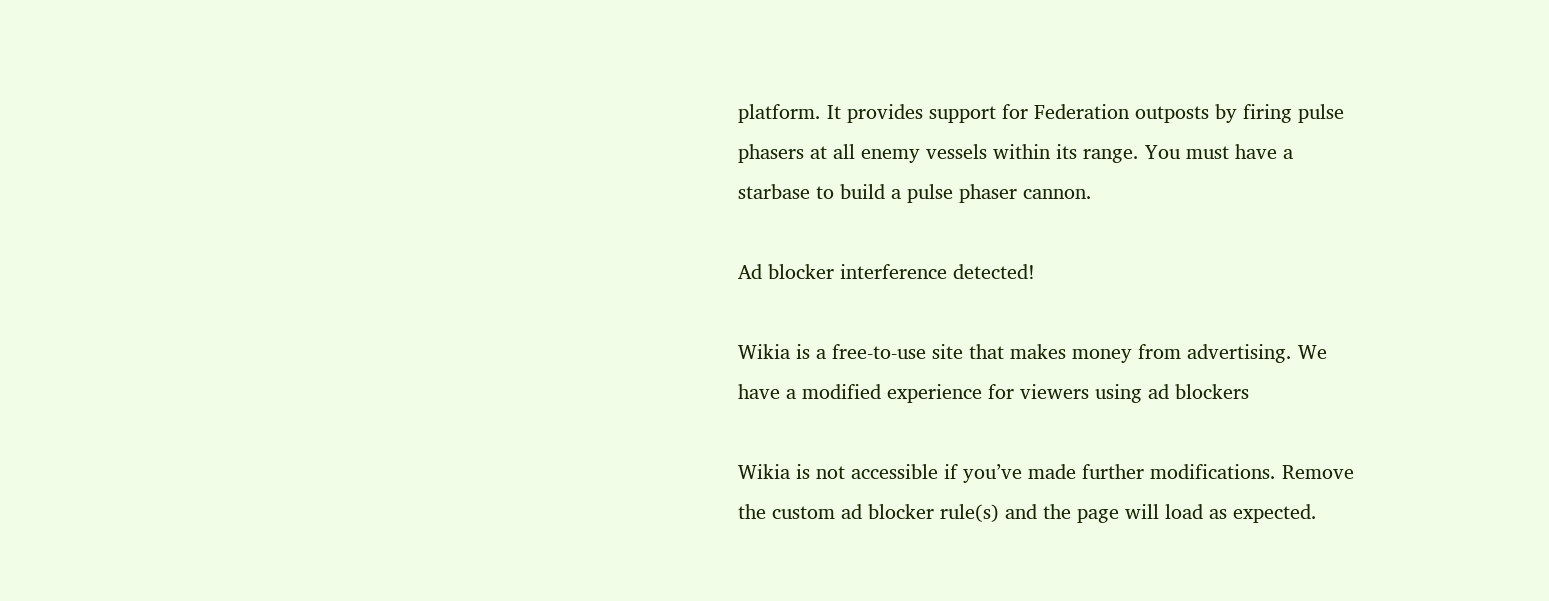platform. It provides support for Federation outposts by firing pulse phasers at all enemy vessels within its range. You must have a starbase to build a pulse phaser cannon.

Ad blocker interference detected!

Wikia is a free-to-use site that makes money from advertising. We have a modified experience for viewers using ad blockers

Wikia is not accessible if you’ve made further modifications. Remove the custom ad blocker rule(s) and the page will load as expected.